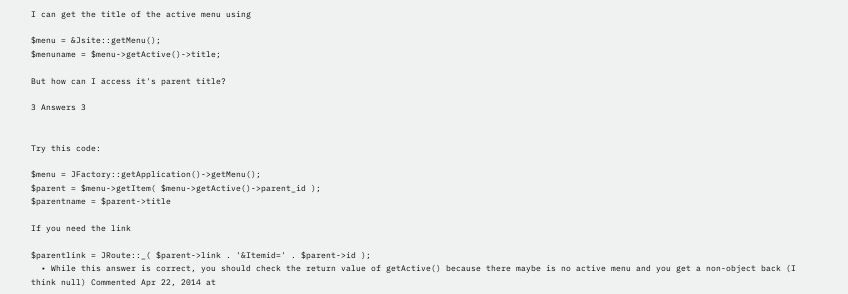I can get the title of the active menu using

$menu = &Jsite::getMenu();
$menuname = $menu->getActive()->title;

But how can I access it's parent title?

3 Answers 3


Try this code:

$menu = JFactory::getApplication()->getMenu();
$parent = $menu->getItem( $menu->getActive()->parent_id );
$parentname = $parent->title

If you need the link

$parentlink = JRoute::_( $parent->link . '&Itemid=' . $parent->id );
  • While this answer is correct, you should check the return value of getActive() because there maybe is no active menu and you get a non-object back (I think null) Commented Apr 22, 2014 at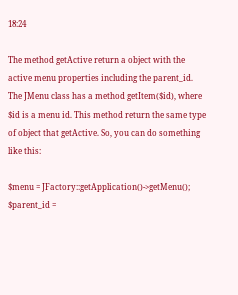18:24

The method getActive return a object with the active menu properties including the parent_id. The JMenu class has a method getItem($id), where $id is a menu id. This method return the same type of object that getActive. So, you can do something like this:

$menu = JFactory::getApplication()->getMenu();
$parent_id =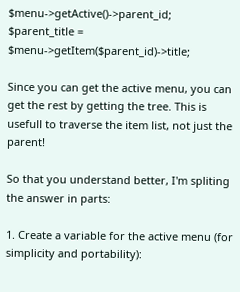$menu->getActive()->parent_id;
$parent_title = $menu->getItem($parent_id)->title;

Since you can get the active menu, you can get the rest by getting the tree. This is usefull to traverse the item list, not just the parent!

So that you understand better, I'm spliting the answer in parts:

1. Create a variable for the active menu (for simplicity and portability):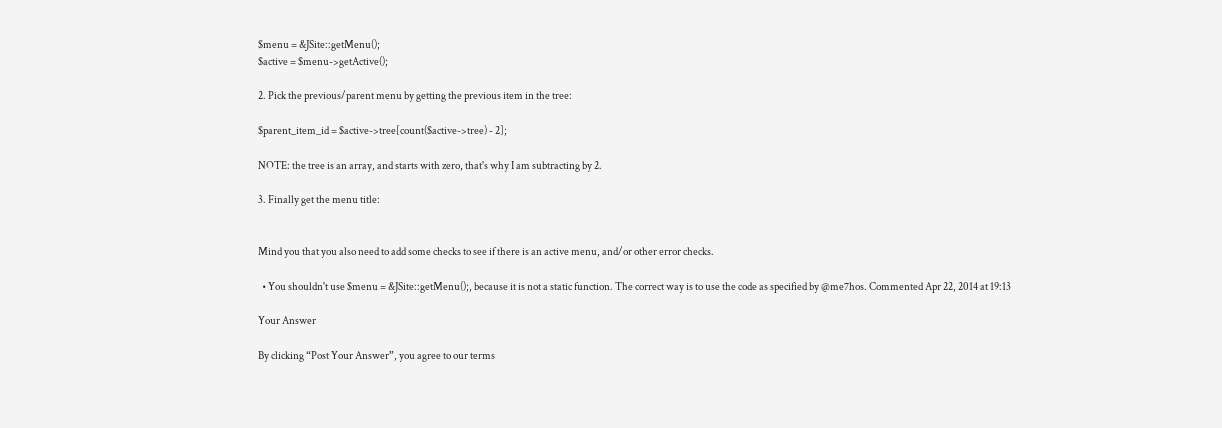$menu = &JSite::getMenu();
$active = $menu->getActive();

2. Pick the previous/parent menu by getting the previous item in the tree:

$parent_item_id = $active->tree[count($active->tree) - 2];

NOTE: the tree is an array, and starts with zero, that's why I am subtracting by 2.

3. Finally get the menu title:


Mind you that you also need to add some checks to see if there is an active menu, and/or other error checks.

  • You shouldn't use $menu = &JSite::getMenu();, because it is not a static function. The correct way is to use the code as specified by @me7hos. Commented Apr 22, 2014 at 19:13

Your Answer

By clicking “Post Your Answer”, you agree to our terms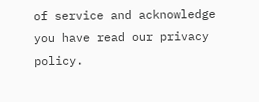of service and acknowledge you have read our privacy policy.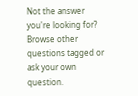Not the answer you're looking for? Browse other questions tagged or ask your own question.